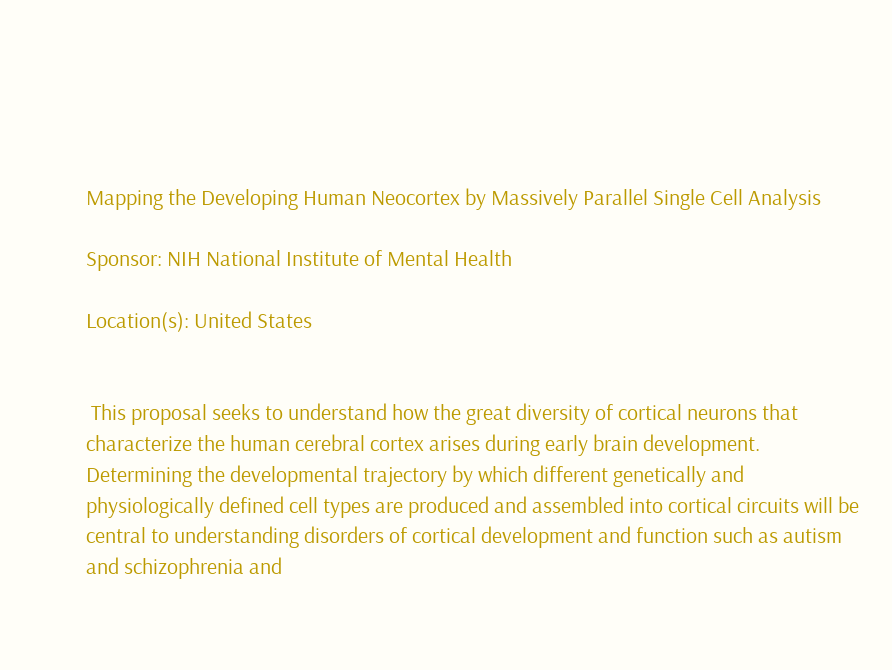Mapping the Developing Human Neocortex by Massively Parallel Single Cell Analysis

Sponsor: NIH National Institute of Mental Health

Location(s): United States


 This proposal seeks to understand how the great diversity of cortical neurons that characterize the human cerebral cortex arises during early brain development. Determining the developmental trajectory by which different genetically and physiologically defined cell types are produced and assembled into cortical circuits will be central to understanding disorders of cortical development and function such as autism and schizophrenia and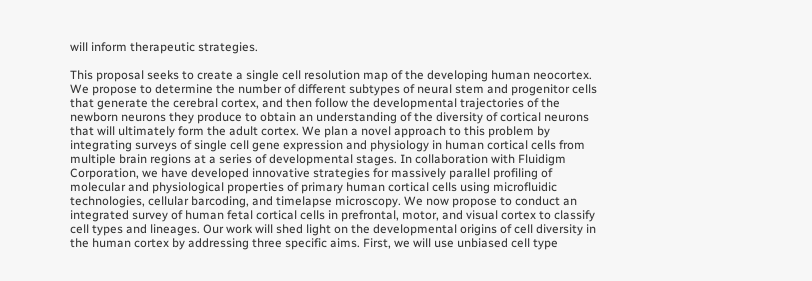will inform therapeutic strategies.

This proposal seeks to create a single cell resolution map of the developing human neocortex. We propose to determine the number of different subtypes of neural stem and progenitor cells that generate the cerebral cortex, and then follow the developmental trajectories of the newborn neurons they produce to obtain an understanding of the diversity of cortical neurons that will ultimately form the adult cortex. We plan a novel approach to this problem by integrating surveys of single cell gene expression and physiology in human cortical cells from multiple brain regions at a series of developmental stages. In collaboration with Fluidigm Corporation, we have developed innovative strategies for massively parallel profiling of molecular and physiological properties of primary human cortical cells using microfluidic technologies, cellular barcoding, and timelapse microscopy. We now propose to conduct an integrated survey of human fetal cortical cells in prefrontal, motor, and visual cortex to classify cell types and lineages. Our work will shed light on the developmental origins of cell diversity in the human cortex by addressing three specific aims. First, we will use unbiased cell type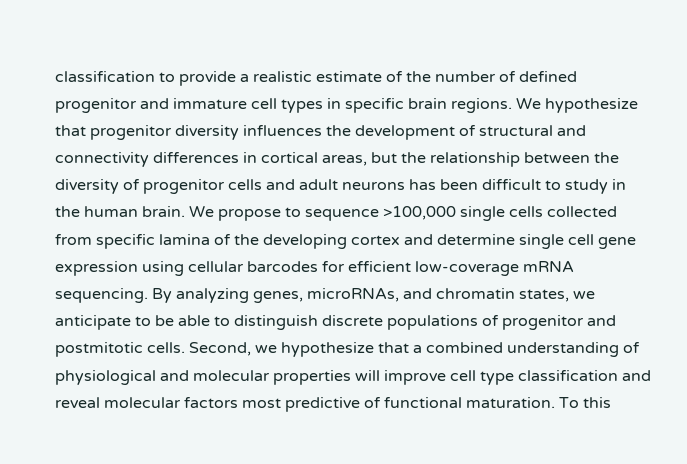classification to provide a realistic estimate of the number of defined progenitor and immature cell types in specific brain regions. We hypothesize that progenitor diversity influences the development of structural and connectivity differences in cortical areas, but the relationship between the diversity of progenitor cells and adult neurons has been difficult to study in the human brain. We propose to sequence >100,000 single cells collected from specific lamina of the developing cortex and determine single cell gene expression using cellular barcodes for efficient low-coverage mRNA sequencing. By analyzing genes, microRNAs, and chromatin states, we anticipate to be able to distinguish discrete populations of progenitor and postmitotic cells. Second, we hypothesize that a combined understanding of physiological and molecular properties will improve cell type classification and reveal molecular factors most predictive of functional maturation. To this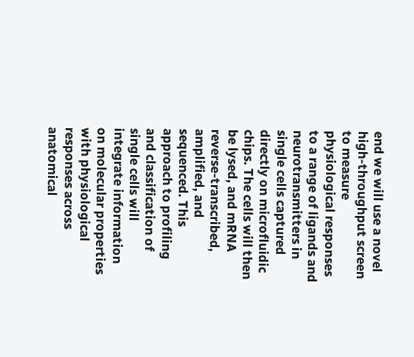end we will use a novel high-throughput screen to measure physiological responses to a range of ligands and neurotransmitters in single cells captured directly on microfluidic chips. The cells will then be lysed, and mRNA reverse-transcribed, amplified, and sequenced. This approach to profiling and classification of single cells will integrate information on molecular properties with physiological responses across anatomical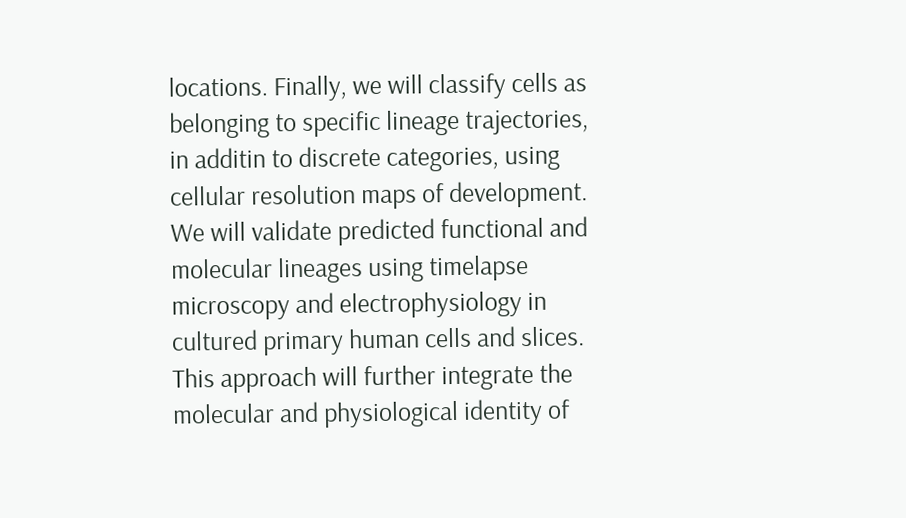locations. Finally, we will classify cells as belonging to specific lineage trajectories, in additin to discrete categories, using cellular resolution maps of development. We will validate predicted functional and molecular lineages using timelapse microscopy and electrophysiology in cultured primary human cells and slices. This approach will further integrate the molecular and physiological identity of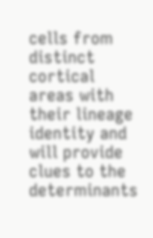cells from distinct cortical areas with their lineage identity and will provide clues to the determinants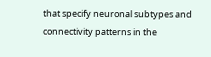that specify neuronal subtypes and connectivity patterns in the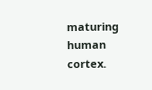maturing human cortex.